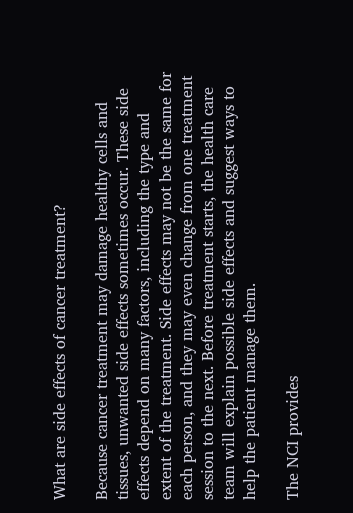What are side effects of cancer treatment?

Because cancer treatment may damage healthy cells and tissues, unwanted side effects sometimes occur. These side effects depend on many factors, including the type and extent of the treatment. Side effects may not be the same for each person, and they may even change from one treatment session to the next. Before treatment starts, the health care team will explain possible side effects and suggest ways to help the patient manage them.

The NCI provides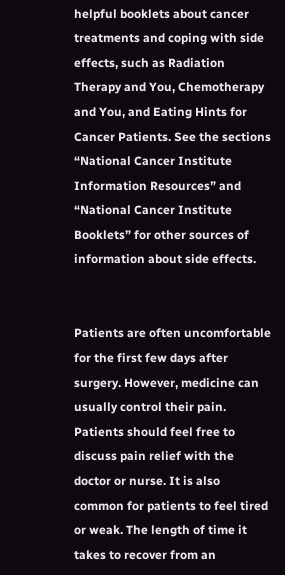helpful booklets about cancer treatments and coping with side effects, such as Radiation Therapy and You, Chemotherapy and You, and Eating Hints for Cancer Patients. See the sections “National Cancer Institute Information Resources” and “National Cancer Institute Booklets” for other sources of information about side effects.


Patients are often uncomfortable for the first few days after surgery. However, medicine can usually control their pain. Patients should feel free to discuss pain relief with the doctor or nurse. It is also common for patients to feel tired or weak. The length of time it takes to recover from an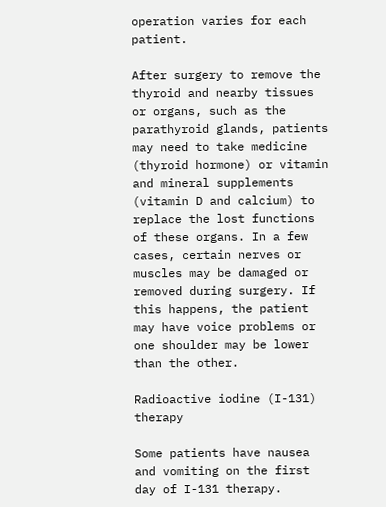operation varies for each patient.

After surgery to remove the thyroid and nearby tissues or organs, such as the parathyroid glands, patients may need to take medicine (thyroid hormone) or vitamin and mineral supplements (vitamin D and calcium) to replace the lost functions of these organs. In a few cases, certain nerves or muscles may be damaged or removed during surgery. If this happens, the patient may have voice problems or one shoulder may be lower than the other.

Radioactive iodine (I-131) therapy

Some patients have nausea and vomiting on the first day of I-131 therapy.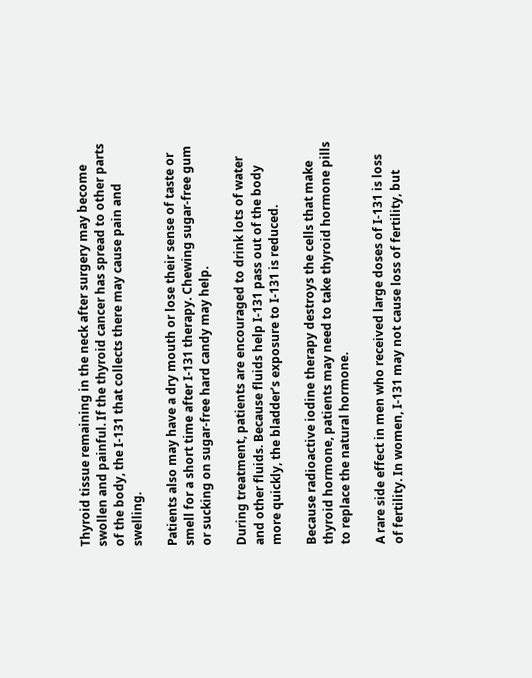Thyroid tissue remaining in the neck after surgery may become swollen and painful. If the thyroid cancer has spread to other parts of the body, the I-131 that collects there may cause pain and swelling.

Patients also may have a dry mouth or lose their sense of taste or smell for a short time after I-131 therapy. Chewing sugar-free gum or sucking on sugar-free hard candy may help.

During treatment, patients are encouraged to drink lots of water and other fluids. Because fluids help I-131 pass out of the body more quickly, the bladder’s exposure to I-131 is reduced.

Because radioactive iodine therapy destroys the cells that make thyroid hormone, patients may need to take thyroid hormone pills to replace the natural hormone.

A rare side effect in men who received large doses of I-131 is loss of fertility. In women, I-131 may not cause loss of fertility, but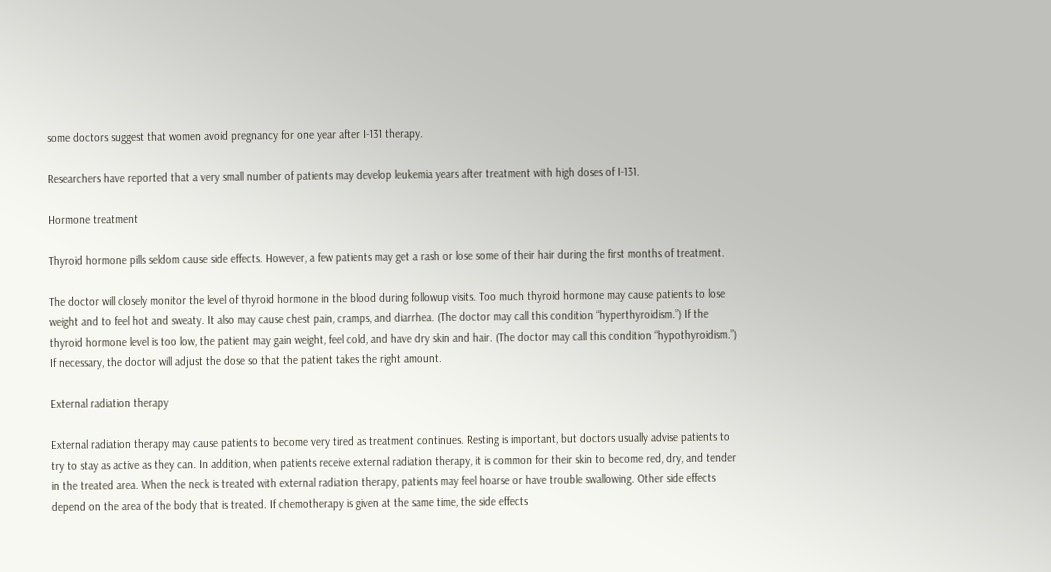some doctors suggest that women avoid pregnancy for one year after I-131 therapy.

Researchers have reported that a very small number of patients may develop leukemia years after treatment with high doses of I-131.

Hormone treatment

Thyroid hormone pills seldom cause side effects. However, a few patients may get a rash or lose some of their hair during the first months of treatment.

The doctor will closely monitor the level of thyroid hormone in the blood during followup visits. Too much thyroid hormone may cause patients to lose weight and to feel hot and sweaty. It also may cause chest pain, cramps, and diarrhea. (The doctor may call this condition “hyperthyroidism.”) If the thyroid hormone level is too low, the patient may gain weight, feel cold, and have dry skin and hair. (The doctor may call this condition “hypothyroidism.”) If necessary, the doctor will adjust the dose so that the patient takes the right amount.

External radiation therapy

External radiation therapy may cause patients to become very tired as treatment continues. Resting is important, but doctors usually advise patients to try to stay as active as they can. In addition, when patients receive external radiation therapy, it is common for their skin to become red, dry, and tender in the treated area. When the neck is treated with external radiation therapy, patients may feel hoarse or have trouble swallowing. Other side effects depend on the area of the body that is treated. If chemotherapy is given at the same time, the side effects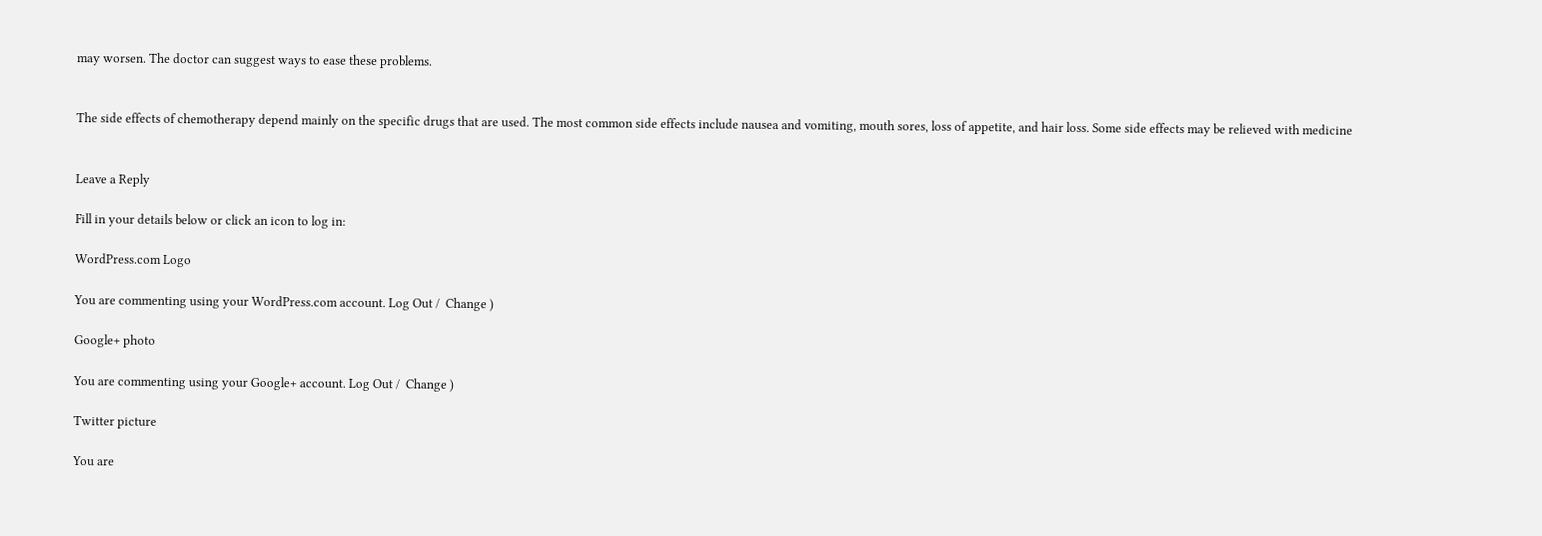may worsen. The doctor can suggest ways to ease these problems.


The side effects of chemotherapy depend mainly on the specific drugs that are used. The most common side effects include nausea and vomiting, mouth sores, loss of appetite, and hair loss. Some side effects may be relieved with medicine


Leave a Reply

Fill in your details below or click an icon to log in:

WordPress.com Logo

You are commenting using your WordPress.com account. Log Out /  Change )

Google+ photo

You are commenting using your Google+ account. Log Out /  Change )

Twitter picture

You are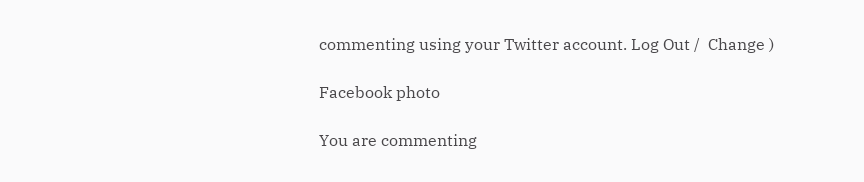commenting using your Twitter account. Log Out /  Change )

Facebook photo

You are commenting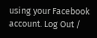using your Facebook account. Log Out /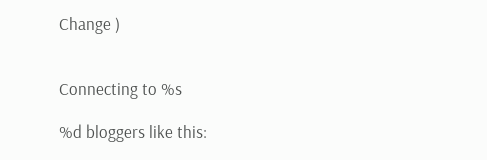Change )


Connecting to %s

%d bloggers like this: